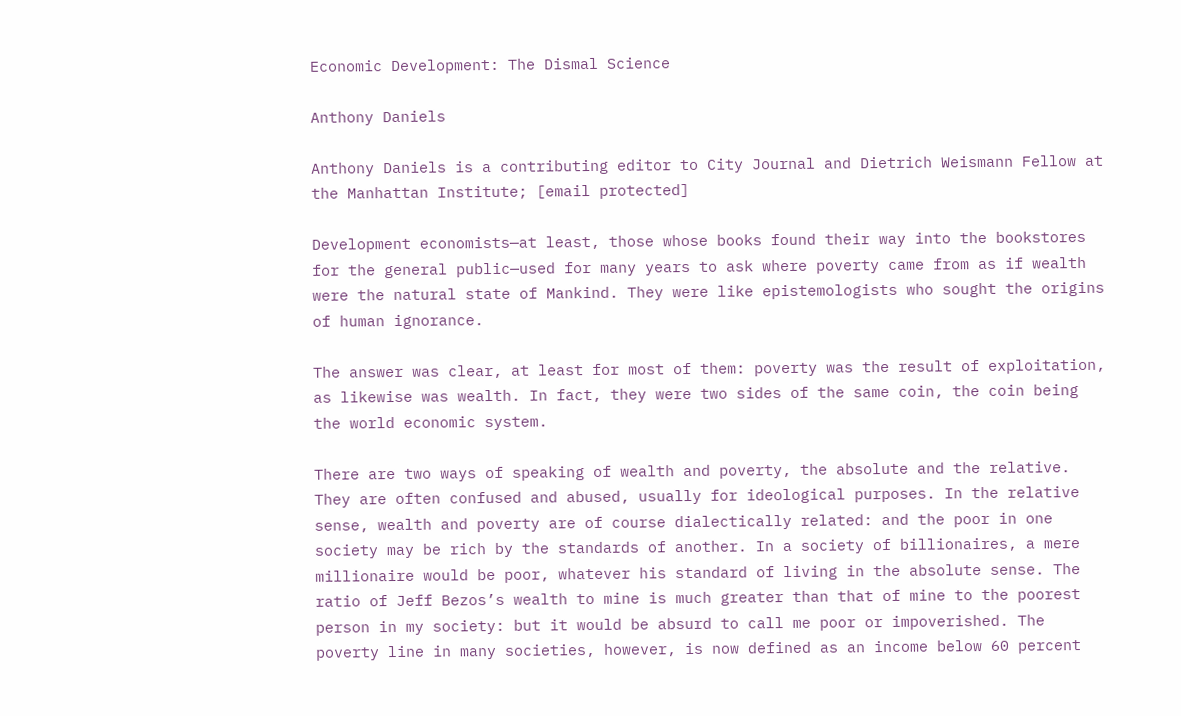Economic Development: The Dismal Science

Anthony Daniels

Anthony Daniels is a contributing editor to City Journal and Dietrich Weismann Fellow at the Manhattan Institute; [email protected]

Development economists—at least, those whose books found their way into the bookstores for the general public—used for many years to ask where poverty came from as if wealth were the natural state of Mankind. They were like epistemologists who sought the origins of human ignorance.

The answer was clear, at least for most of them: poverty was the result of exploitation, as likewise was wealth. In fact, they were two sides of the same coin, the coin being the world economic system.

There are two ways of speaking of wealth and poverty, the absolute and the relative. They are often confused and abused, usually for ideological purposes. In the relative sense, wealth and poverty are of course dialectically related: and the poor in one society may be rich by the standards of another. In a society of billionaires, a mere millionaire would be poor, whatever his standard of living in the absolute sense. The ratio of Jeff Bezos’s wealth to mine is much greater than that of mine to the poorest person in my society: but it would be absurd to call me poor or impoverished. The poverty line in many societies, however, is now defined as an income below 60 percent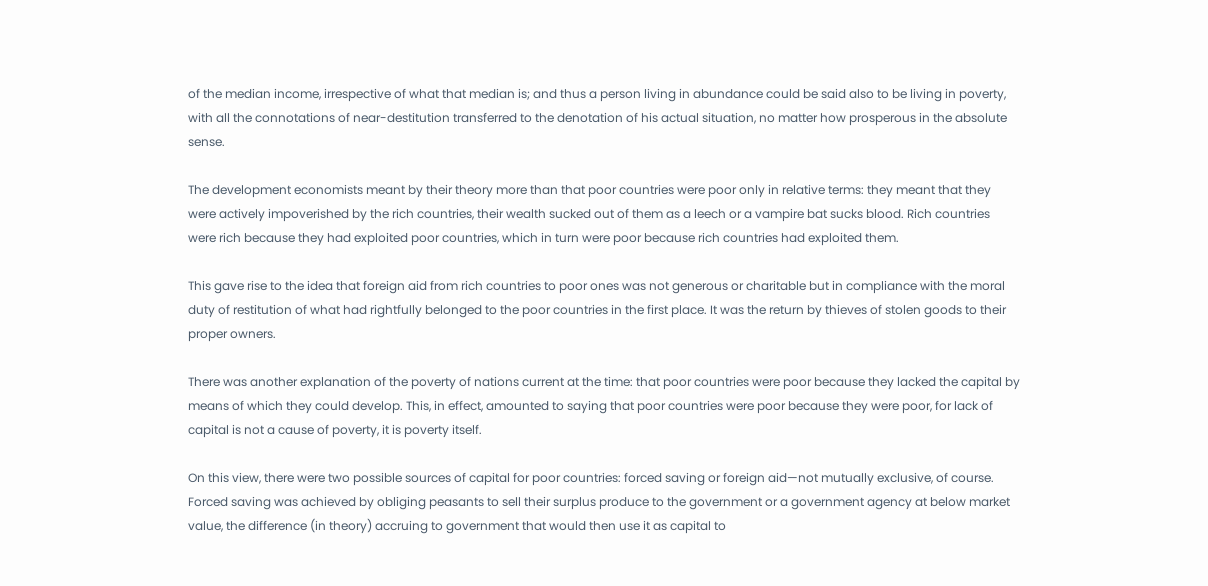of the median income, irrespective of what that median is; and thus a person living in abundance could be said also to be living in poverty, with all the connotations of near-destitution transferred to the denotation of his actual situation, no matter how prosperous in the absolute sense.

The development economists meant by their theory more than that poor countries were poor only in relative terms: they meant that they were actively impoverished by the rich countries, their wealth sucked out of them as a leech or a vampire bat sucks blood. Rich countries were rich because they had exploited poor countries, which in turn were poor because rich countries had exploited them.

This gave rise to the idea that foreign aid from rich countries to poor ones was not generous or charitable but in compliance with the moral duty of restitution of what had rightfully belonged to the poor countries in the first place. It was the return by thieves of stolen goods to their proper owners.

There was another explanation of the poverty of nations current at the time: that poor countries were poor because they lacked the capital by means of which they could develop. This, in effect, amounted to saying that poor countries were poor because they were poor, for lack of capital is not a cause of poverty, it is poverty itself.

On this view, there were two possible sources of capital for poor countries: forced saving or foreign aid—not mutually exclusive, of course. Forced saving was achieved by obliging peasants to sell their surplus produce to the government or a government agency at below market value, the difference (in theory) accruing to government that would then use it as capital to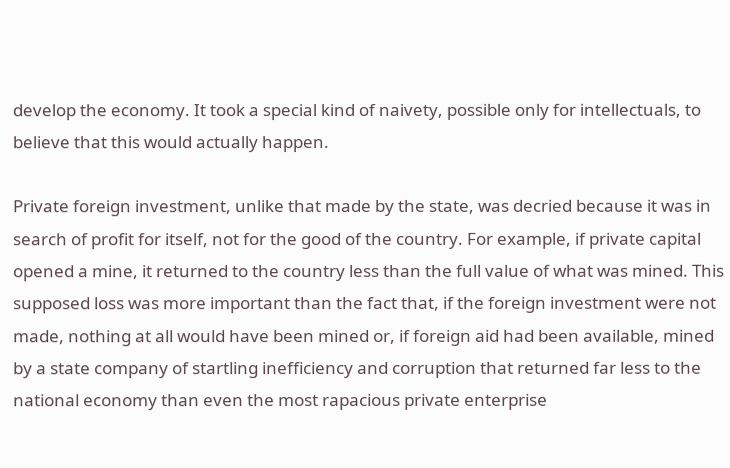develop the economy. It took a special kind of naivety, possible only for intellectuals, to believe that this would actually happen.

Private foreign investment, unlike that made by the state, was decried because it was in search of profit for itself, not for the good of the country. For example, if private capital opened a mine, it returned to the country less than the full value of what was mined. This supposed loss was more important than the fact that, if the foreign investment were not made, nothing at all would have been mined or, if foreign aid had been available, mined by a state company of startling inefficiency and corruption that returned far less to the national economy than even the most rapacious private enterprise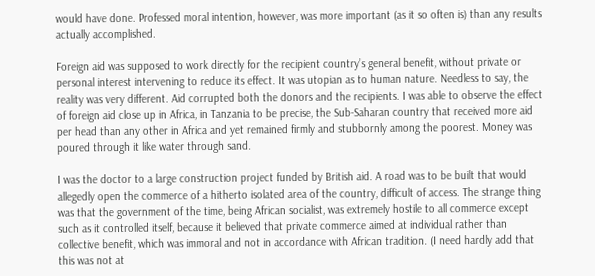would have done. Professed moral intention, however, was more important (as it so often is) than any results actually accomplished.

Foreign aid was supposed to work directly for the recipient country’s general benefit, without private or personal interest intervening to reduce its effect. It was utopian as to human nature. Needless to say, the reality was very different. Aid corrupted both the donors and the recipients. I was able to observe the effect of foreign aid close up in Africa, in Tanzania to be precise, the Sub-Saharan country that received more aid per head than any other in Africa and yet remained firmly and stubbornly among the poorest. Money was poured through it like water through sand.

I was the doctor to a large construction project funded by British aid. A road was to be built that would allegedly open the commerce of a hitherto isolated area of the country, difficult of access. The strange thing was that the government of the time, being African socialist, was extremely hostile to all commerce except such as it controlled itself, because it believed that private commerce aimed at individual rather than collective benefit, which was immoral and not in accordance with African tradition. (I need hardly add that this was not at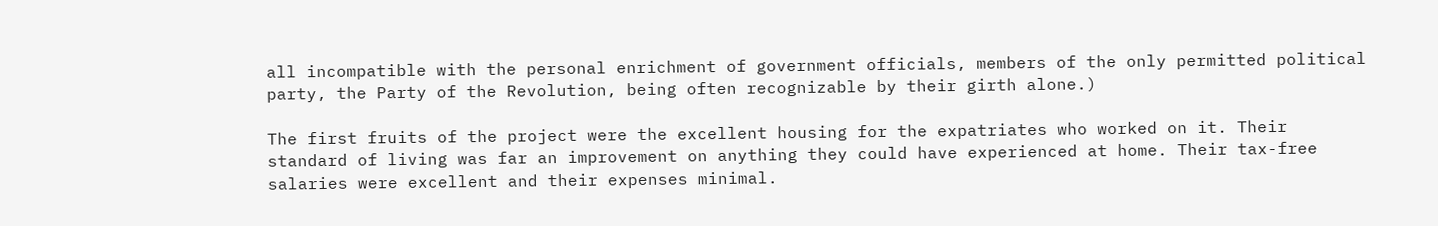all incompatible with the personal enrichment of government officials, members of the only permitted political party, the Party of the Revolution, being often recognizable by their girth alone.)

The first fruits of the project were the excellent housing for the expatriates who worked on it. Their standard of living was far an improvement on anything they could have experienced at home. Their tax-free salaries were excellent and their expenses minimal.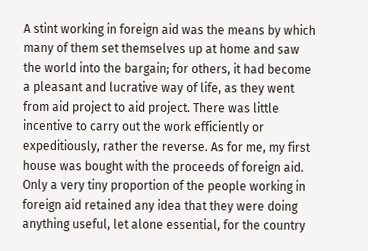A stint working in foreign aid was the means by which many of them set themselves up at home and saw the world into the bargain; for others, it had become a pleasant and lucrative way of life, as they went from aid project to aid project. There was little incentive to carry out the work efficiently or expeditiously, rather the reverse. As for me, my first house was bought with the proceeds of foreign aid. Only a very tiny proportion of the people working in foreign aid retained any idea that they were doing anything useful, let alone essential, for the country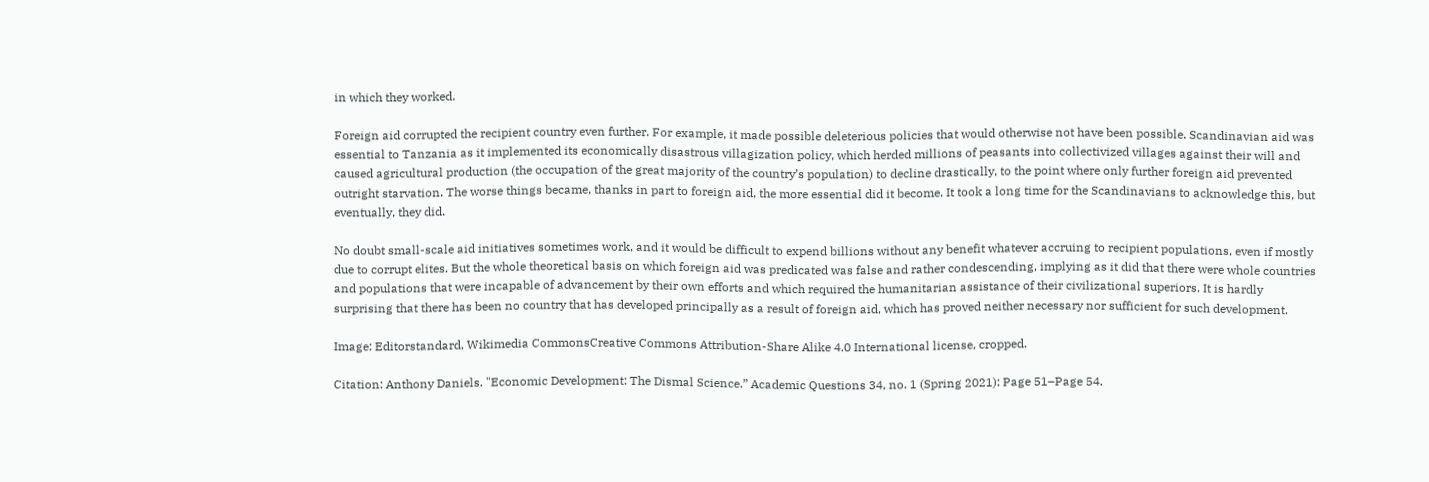in which they worked.

Foreign aid corrupted the recipient country even further. For example, it made possible deleterious policies that would otherwise not have been possible. Scandinavian aid was essential to Tanzania as it implemented its economically disastrous villagization policy, which herded millions of peasants into collectivized villages against their will and caused agricultural production (the occupation of the great majority of the country’s population) to decline drastically, to the point where only further foreign aid prevented outright starvation. The worse things became, thanks in part to foreign aid, the more essential did it become. It took a long time for the Scandinavians to acknowledge this, but eventually, they did.

No doubt small-scale aid initiatives sometimes work, and it would be difficult to expend billions without any benefit whatever accruing to recipient populations, even if mostly due to corrupt elites. But the whole theoretical basis on which foreign aid was predicated was false and rather condescending, implying as it did that there were whole countries and populations that were incapable of advancement by their own efforts and which required the humanitarian assistance of their civilizational superiors. It is hardly surprising that there has been no country that has developed principally as a result of foreign aid, which has proved neither necessary nor sufficient for such development.

Image: Editorstandard, Wikimedia CommonsCreative Commons Attribution-Share Alike 4.0 International license, cropped.

Citation: Anthony Daniels. "Economic Development: The Dismal Science.” Academic Questions 34, no. 1 (Spring 2021): Page 51–Page 54.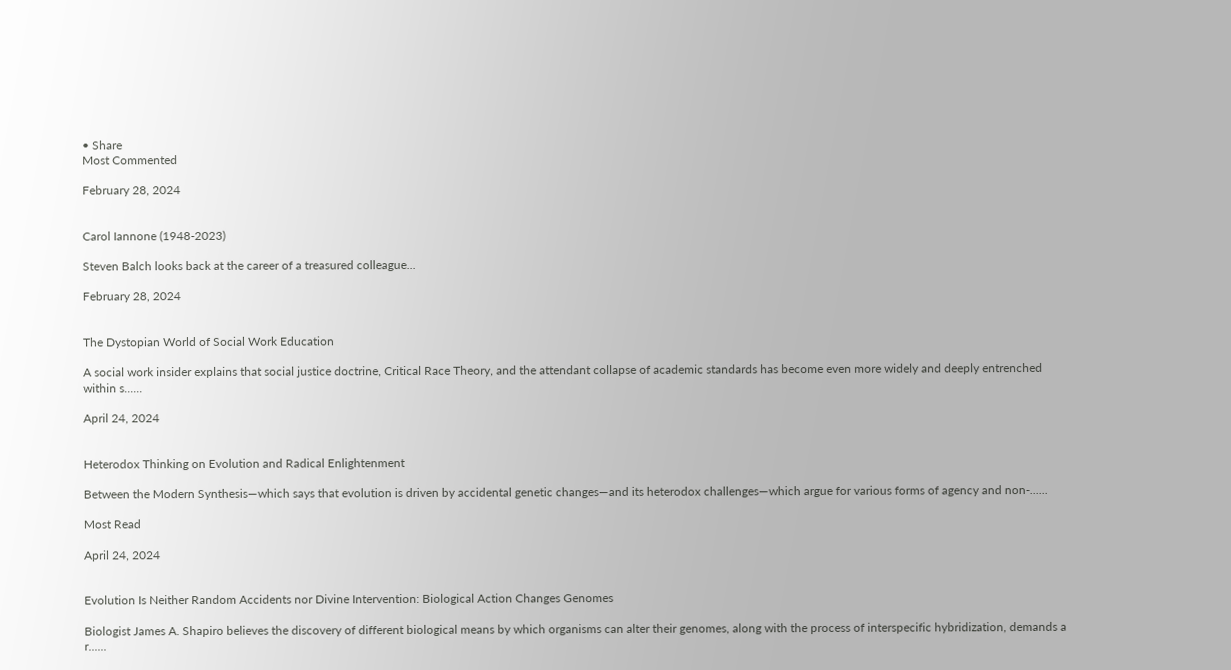• Share
Most Commented

February 28, 2024


Carol Iannone (1948-2023)

Steven Balch looks back at the career of a treasured colleague...

February 28, 2024


The Dystopian World of Social Work Education

A social work insider explains that social justice doctrine, Critical Race Theory, and the attendant collapse of academic standards has become even more widely and deeply entrenched within s......

April 24, 2024


Heterodox Thinking on Evolution and Radical Enlightenment

Between the Modern Synthesis—which says that evolution is driven by accidental genetic changes—and its heterodox challenges—which argue for various forms of agency and non-......

Most Read

April 24, 2024


Evolution Is Neither Random Accidents nor Divine Intervention: Biological Action Changes Genomes

Biologist James A. Shapiro believes the discovery of different biological means by which organisms can alter their genomes, along with the process of interspecific hybridization, demands a r......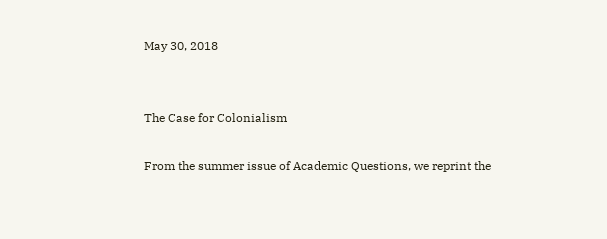May 30, 2018


The Case for Colonialism

From the summer issue of Academic Questions, we reprint the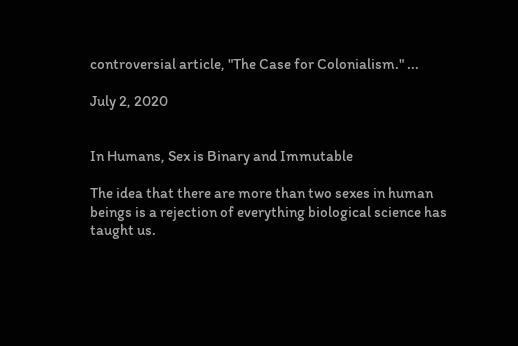controversial article, "The Case for Colonialism." ...

July 2, 2020


In Humans, Sex is Binary and Immutable

The idea that there are more than two sexes in human beings is a rejection of everything biological science has taught us.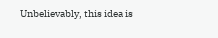Unbelievably, this idea is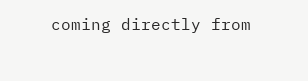coming directly from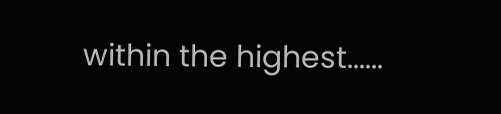within the highest......